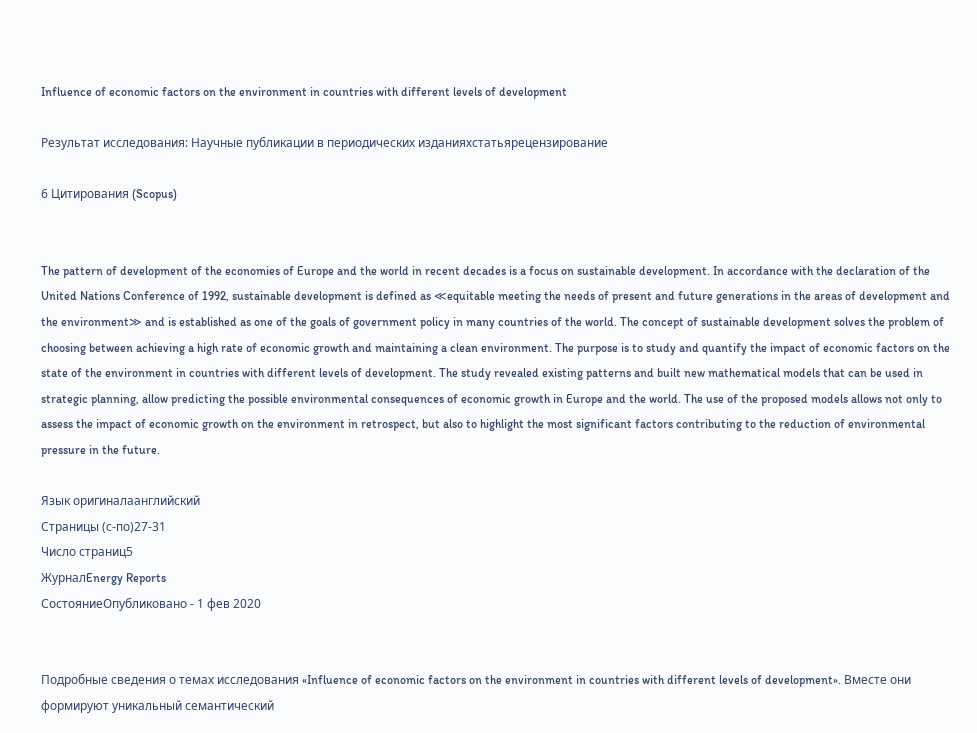Influence of economic factors on the environment in countries with different levels of development

Результат исследования: Научные публикации в периодических изданияхстатьярецензирование

6 Цитирования (Scopus)


The pattern of development of the economies of Europe and the world in recent decades is a focus on sustainable development. In accordance with the declaration of the United Nations Conference of 1992, sustainable development is defined as ≪equitable meeting the needs of present and future generations in the areas of development and the environment≫ and is established as one of the goals of government policy in many countries of the world. The concept of sustainable development solves the problem of choosing between achieving a high rate of economic growth and maintaining a clean environment. The purpose is to study and quantify the impact of economic factors on the state of the environment in countries with different levels of development. The study revealed existing patterns and built new mathematical models that can be used in strategic planning, allow predicting the possible environmental consequences of economic growth in Europe and the world. The use of the proposed models allows not only to assess the impact of economic growth on the environment in retrospect, but also to highlight the most significant factors contributing to the reduction of environmental pressure in the future.

Язык оригиналаанглийский
Страницы (с-по)27-31
Число страниц5
ЖурналEnergy Reports
СостояниеОпубликовано - 1 фев 2020


Подробные сведения о темах исследования «Influence of economic factors on the environment in countries with different levels of development». Вместе они формируют уникальный семантический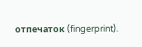отпечаток (fingerprint).